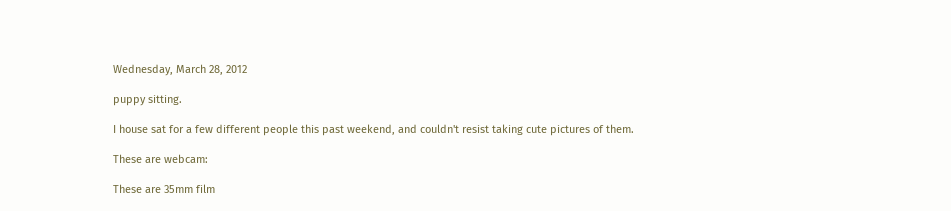Wednesday, March 28, 2012

puppy sitting.

I house sat for a few different people this past weekend, and couldn't resist taking cute pictures of them.

These are webcam:

These are 35mm film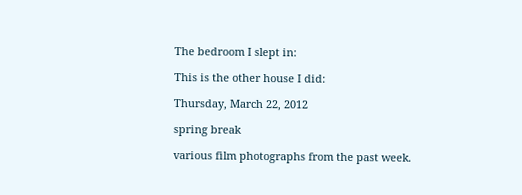The bedroom I slept in:

This is the other house I did:

Thursday, March 22, 2012

spring break

various film photographs from the past week.